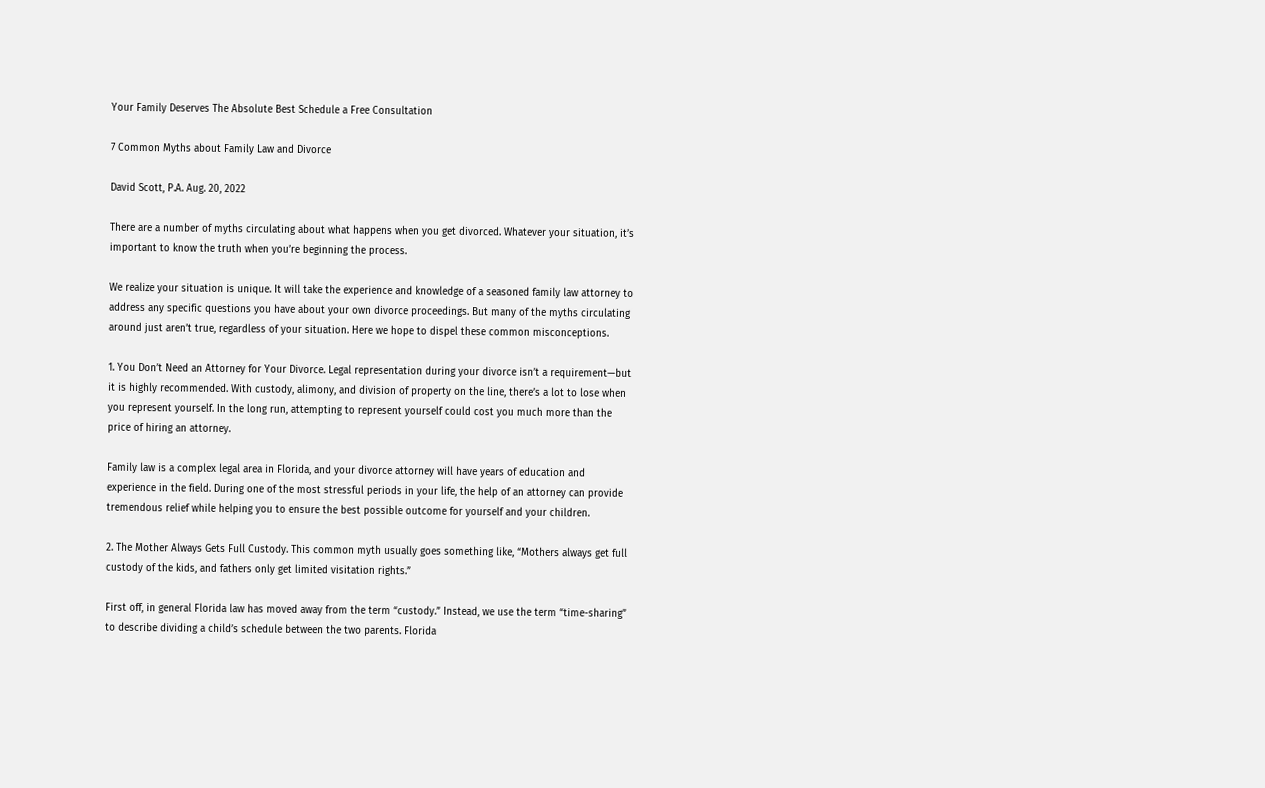Your Family Deserves The Absolute Best Schedule a Free Consultation

7 Common Myths about Family Law and Divorce

David Scott, P.A. Aug. 20, 2022

There are a number of myths circulating about what happens when you get divorced. Whatever your situation, it’s important to know the truth when you’re beginning the process.

We realize your situation is unique. It will take the experience and knowledge of a seasoned family law attorney to address any specific questions you have about your own divorce proceedings. But many of the myths circulating around just aren’t true, regardless of your situation. Here we hope to dispel these common misconceptions.

1. You Don’t Need an Attorney for Your Divorce. Legal representation during your divorce isn’t a requirement—but it is highly recommended. With custody, alimony, and division of property on the line, there’s a lot to lose when you represent yourself. In the long run, attempting to represent yourself could cost you much more than the price of hiring an attorney.

Family law is a complex legal area in Florida, and your divorce attorney will have years of education and experience in the field. During one of the most stressful periods in your life, the help of an attorney can provide tremendous relief while helping you to ensure the best possible outcome for yourself and your children.

2. The Mother Always Gets Full Custody. This common myth usually goes something like, “Mothers always get full custody of the kids, and fathers only get limited visitation rights.”

First off, in general Florida law has moved away from the term “custody.” Instead, we use the term “time-sharing” to describe dividing a child’s schedule between the two parents. Florida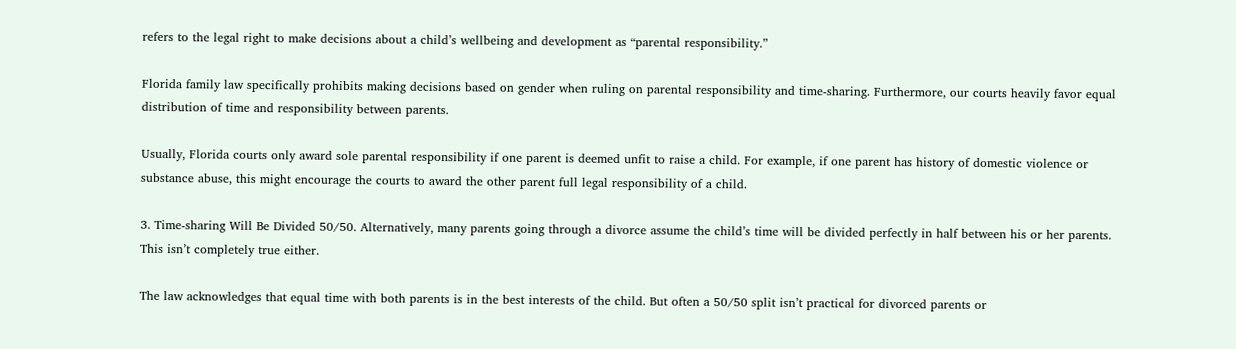refers to the legal right to make decisions about a child’s wellbeing and development as “parental responsibility.”

Florida family law specifically prohibits making decisions based on gender when ruling on parental responsibility and time-sharing. Furthermore, our courts heavily favor equal distribution of time and responsibility between parents.

Usually, Florida courts only award sole parental responsibility if one parent is deemed unfit to raise a child. For example, if one parent has history of domestic violence or substance abuse, this might encourage the courts to award the other parent full legal responsibility of a child.

3. Time-sharing Will Be Divided 50/50. Alternatively, many parents going through a divorce assume the child’s time will be divided perfectly in half between his or her parents. This isn’t completely true either.

The law acknowledges that equal time with both parents is in the best interests of the child. But often a 50/50 split isn’t practical for divorced parents or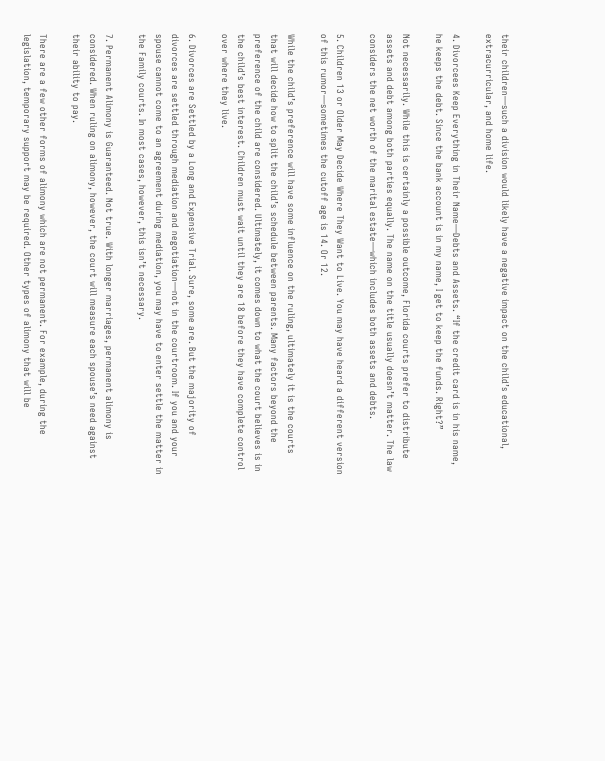their children—such a division would likely have a negative impact on the child’s educational, extracurricular, and home life.

4. Divorcees Keep Everything in Their Name—Debts and Assets. “If the credit card is in his name, he keeps the debt. Since the bank account is in my name, I get to keep the funds. Right?”

Not necessarily. While this is certainly a possible outcome, Florida courts prefer to distribute assets and debt among both parties equally. The name on the title usually doesn’t matter. The law considers the net worth of the marital estate—which includes both assets and debts.

5. Children 13 or Older May Decide Where They Want to Live. You may have heard a different version of this rumor—sometimes the cutoff age is 14. Or 12.

While the child’s preference will have some influence on the ruling, ultimately it is the courts that will decide how to split the child’s schedule between parents. Many factors beyond the preference of the child are considered. Ultimately, it comes down to what the court believes is in the child’s best interest. Children must wait until they are 18 before they have complete control over where they live.

6. Divorces are Settled by a Long and Expensive Trial. Sure, some are. But the majority of divorces are settled through mediation and negotiation—not in the courtroom. If you and your spouse cannot come to an agreement during mediation, you may have to enter settle the matter in the Family courts. In most cases, however, this isn’t necessary.

7. Permanent Alimony is Guaranteed. Not true. With longer marriages, permanent alimony is considered. When ruling on alimony, however, the court will measure each spouse’s need against their ability to pay.

There are a few other forms of alimony which are not permanent. For example, during the legislation, temporary support may be required. Other types of alimony that will be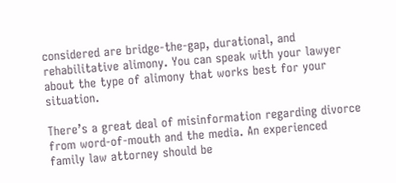considered are bridge-the-gap, durational, and rehabilitative alimony. You can speak with your lawyer about the type of alimony that works best for your situation.

There’s a great deal of misinformation regarding divorce from word-of-mouth and the media. An experienced family law attorney should be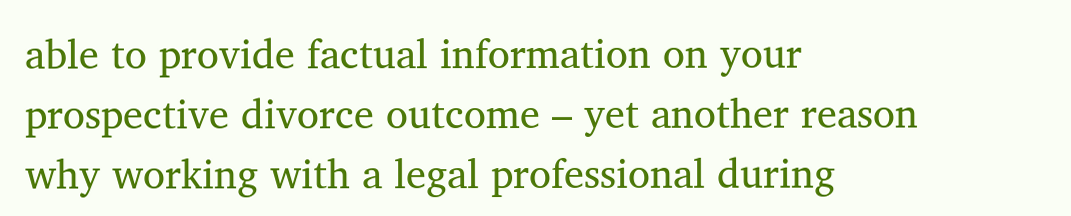able to provide factual information on your prospective divorce outcome – yet another reason why working with a legal professional during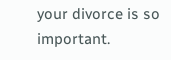your divorce is so important.